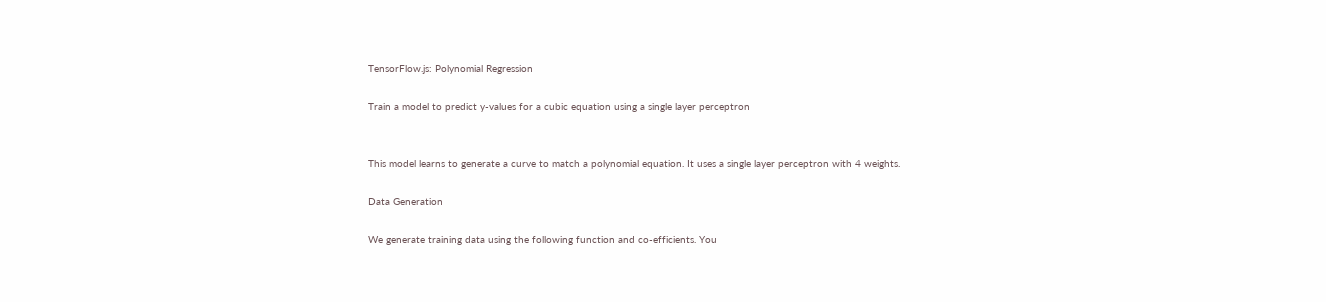TensorFlow.js: Polynomial Regression

Train a model to predict y-values for a cubic equation using a single layer perceptron


This model learns to generate a curve to match a polynomial equation. It uses a single layer perceptron with 4 weights.

Data Generation

We generate training data using the following function and co-efficients. You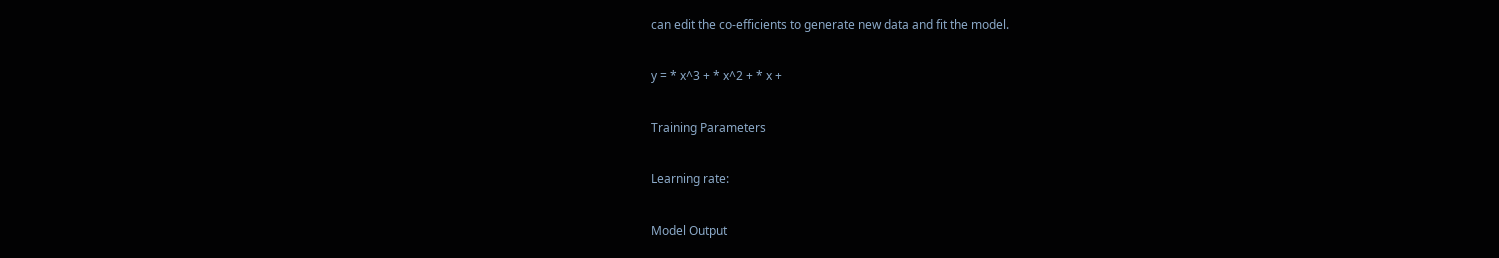can edit the co-efficients to generate new data and fit the model.

y = * x^3 + * x^2 + * x +

Training Parameters

Learning rate:

Model Output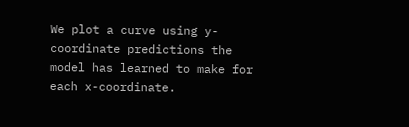We plot a curve using y-coordinate predictions the model has learned to make for each x-coordinate.